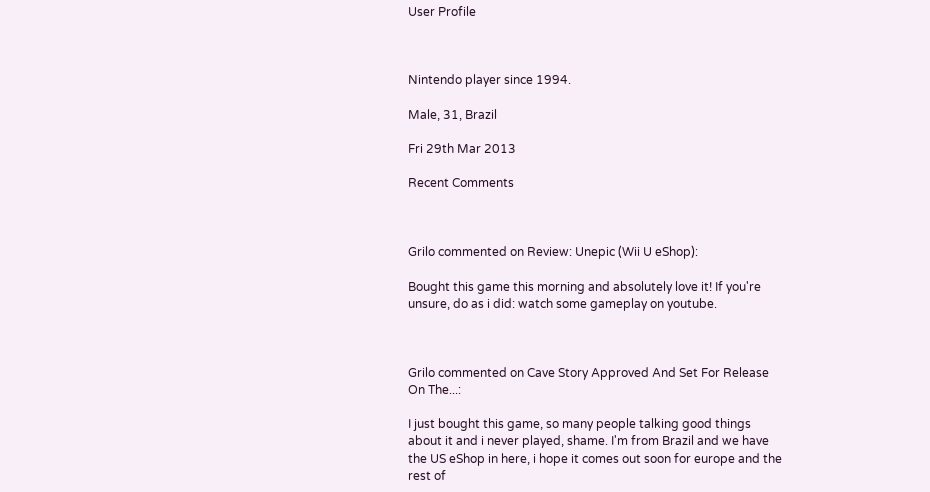User Profile



Nintendo player since 1994.

Male, 31, Brazil

Fri 29th Mar 2013

Recent Comments



Grilo commented on Review: Unepic (Wii U eShop):

Bought this game this morning and absolutely love it! If you're unsure, do as i did: watch some gameplay on youtube.



Grilo commented on Cave Story Approved And Set For Release On The...:

I just bought this game, so many people talking good things about it and i never played, shame. I'm from Brazil and we have the US eShop in here, i hope it comes out soon for europe and the rest of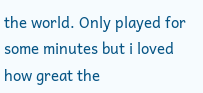the world. Only played for some minutes but i loved how great the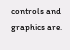controls and graphics are.